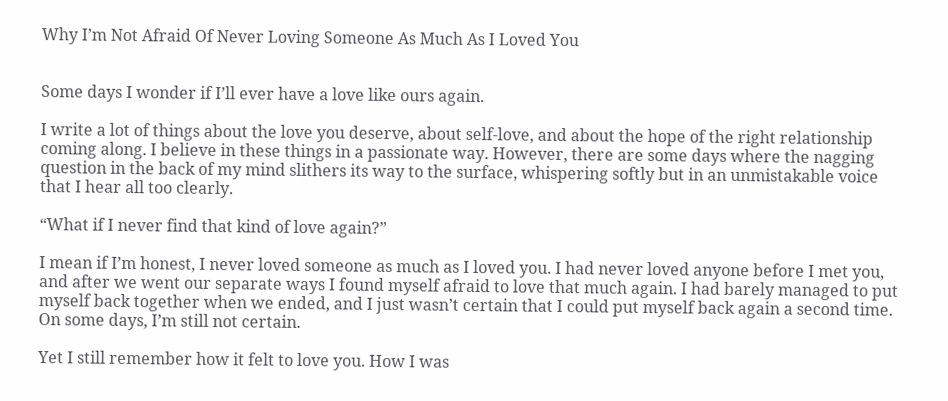Why I’m Not Afraid Of Never Loving Someone As Much As I Loved You


Some days I wonder if I’ll ever have a love like ours again.

I write a lot of things about the love you deserve, about self-love, and about the hope of the right relationship coming along. I believe in these things in a passionate way. However, there are some days where the nagging question in the back of my mind slithers its way to the surface, whispering softly but in an unmistakable voice that I hear all too clearly.

“What if I never find that kind of love again?”

I mean if I’m honest, I never loved someone as much as I loved you. I had never loved anyone before I met you, and after we went our separate ways I found myself afraid to love that much again. I had barely managed to put myself back together when we ended, and I just wasn’t certain that I could put myself back again a second time. On some days, I’m still not certain.

Yet I still remember how it felt to love you. How I was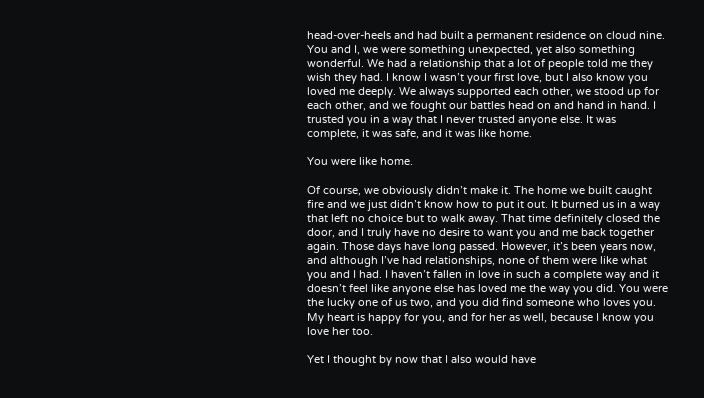head-over-heels and had built a permanent residence on cloud nine. You and I, we were something unexpected, yet also something wonderful. We had a relationship that a lot of people told me they wish they had. I know I wasn’t your first love, but I also know you loved me deeply. We always supported each other, we stood up for each other, and we fought our battles head on and hand in hand. I trusted you in a way that I never trusted anyone else. It was complete, it was safe, and it was like home.

You were like home.

Of course, we obviously didn’t make it. The home we built caught fire and we just didn’t know how to put it out. It burned us in a way that left no choice but to walk away. That time definitely closed the door, and I truly have no desire to want you and me back together again. Those days have long passed. However, it’s been years now, and although I’ve had relationships, none of them were like what you and I had. I haven’t fallen in love in such a complete way and it doesn’t feel like anyone else has loved me the way you did. You were the lucky one of us two, and you did find someone who loves you. My heart is happy for you, and for her as well, because I know you love her too.

Yet I thought by now that I also would have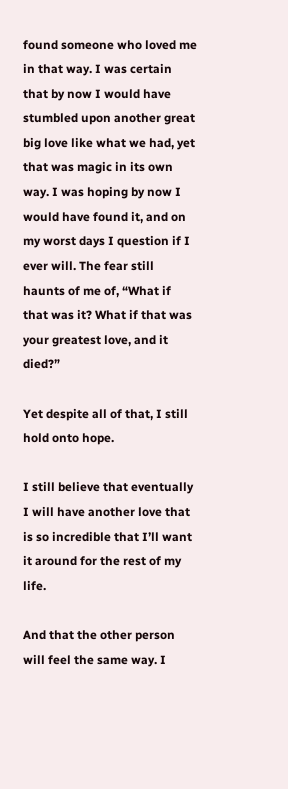found someone who loved me in that way. I was certain that by now I would have stumbled upon another great big love like what we had, yet that was magic in its own way. I was hoping by now I would have found it, and on my worst days I question if I ever will. The fear still haunts of me of, “What if that was it? What if that was your greatest love, and it died?”

Yet despite all of that, I still hold onto hope.

I still believe that eventually I will have another love that is so incredible that I’ll want it around for the rest of my life.

And that the other person will feel the same way. I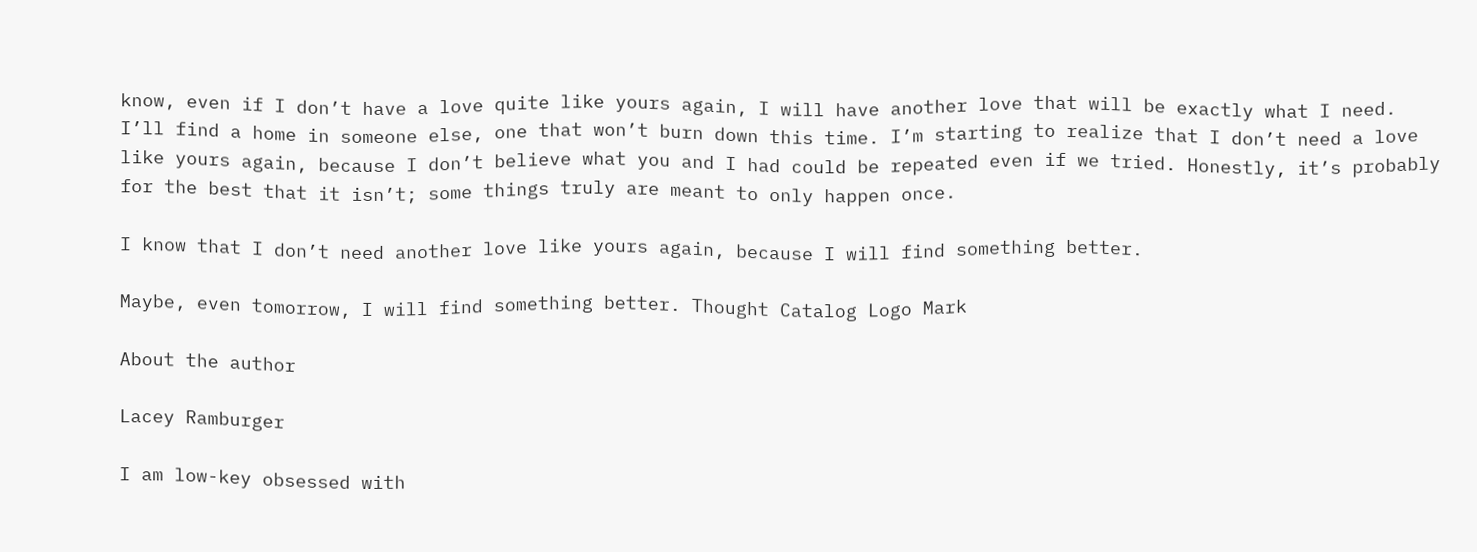know, even if I don’t have a love quite like yours again, I will have another love that will be exactly what I need. I’ll find a home in someone else, one that won’t burn down this time. I’m starting to realize that I don’t need a love like yours again, because I don’t believe what you and I had could be repeated even if we tried. Honestly, it’s probably for the best that it isn’t; some things truly are meant to only happen once.

I know that I don’t need another love like yours again, because I will find something better.

Maybe, even tomorrow, I will find something better. Thought Catalog Logo Mark

About the author

Lacey Ramburger

I am low-key obsessed with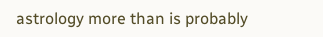astrology more than is probably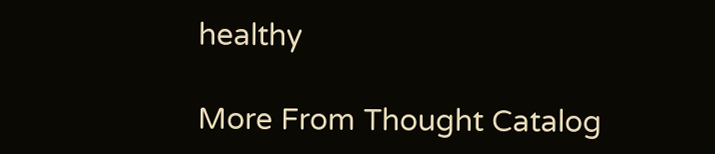healthy

More From Thought Catalog